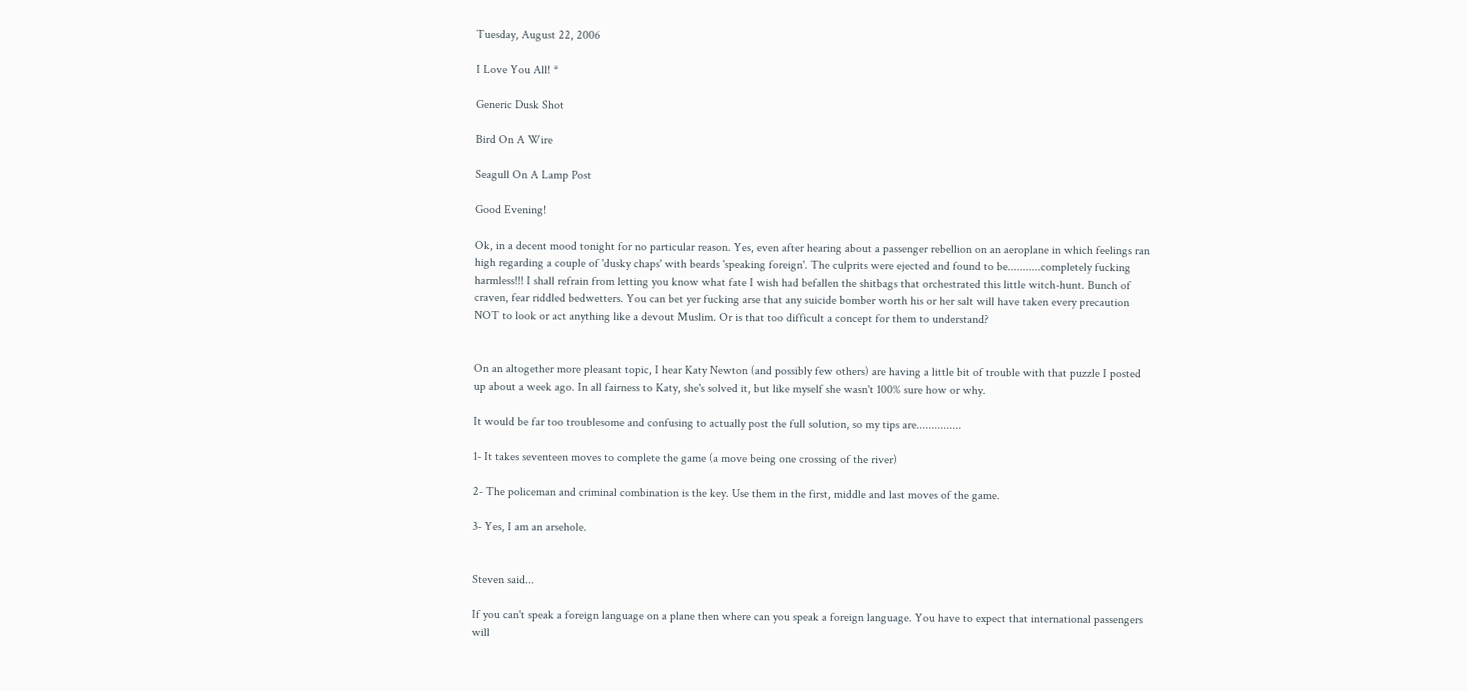Tuesday, August 22, 2006

I Love You All! *

Generic Dusk Shot

Bird On A Wire

Seagull On A Lamp Post

Good Evening!

Ok, in a decent mood tonight for no particular reason. Yes, even after hearing about a passenger rebellion on an aeroplane in which feelings ran high regarding a couple of 'dusky chaps' with beards 'speaking foreign'. The culprits were ejected and found to be...........completely fucking harmless!!! I shall refrain from letting you know what fate I wish had befallen the shitbags that orchestrated this little witch-hunt. Bunch of craven, fear riddled bedwetters. You can bet yer fucking arse that any suicide bomber worth his or her salt will have taken every precaution NOT to look or act anything like a devout Muslim. Or is that too difficult a concept for them to understand?


On an altogether more pleasant topic, I hear Katy Newton (and possibly few others) are having a little bit of trouble with that puzzle I posted up about a week ago. In all fairness to Katy, she's solved it, but like myself she wasn't 100% sure how or why.

It would be far too troublesome and confusing to actually post the full solution, so my tips are...............

1- It takes seventeen moves to complete the game (a move being one crossing of the river)

2- The policeman and criminal combination is the key. Use them in the first, middle and last moves of the game.

3- Yes, I am an arsehole.


Steven said...

If you can't speak a foreign language on a plane then where can you speak a foreign language. You have to expect that international passengers will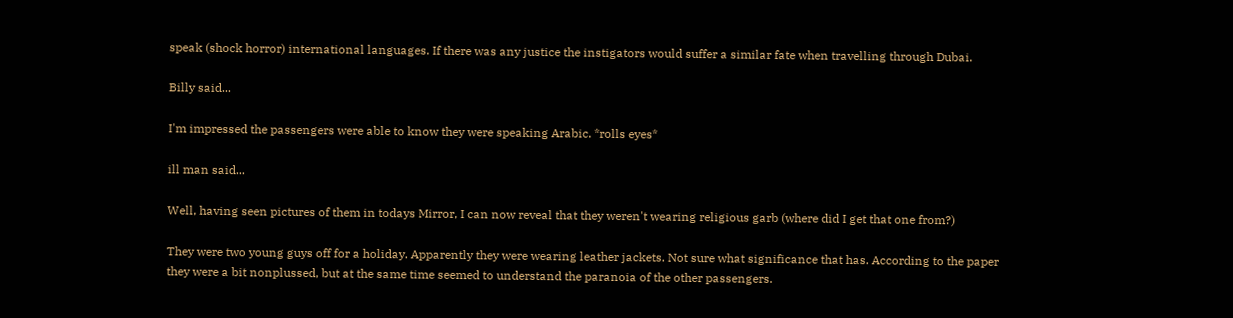speak (shock horror) international languages. If there was any justice the instigators would suffer a similar fate when travelling through Dubai.

Billy said...

I'm impressed the passengers were able to know they were speaking Arabic. *rolls eyes*

ill man said...

Well, having seen pictures of them in todays Mirror, I can now reveal that they weren't wearing religious garb (where did I get that one from?)

They were two young guys off for a holiday. Apparently they were wearing leather jackets. Not sure what significance that has. According to the paper they were a bit nonplussed, but at the same time seemed to understand the paranoia of the other passengers.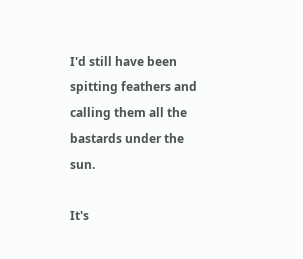I'd still have been spitting feathers and calling them all the bastards under the sun.

It's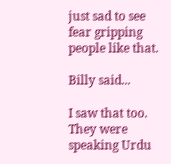just sad to see fear gripping people like that.

Billy said...

I saw that too. They were speaking Urdu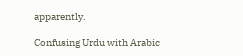apparently.

Confusing Urdu with Arabic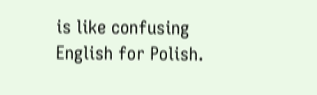is like confusing English for Polish.